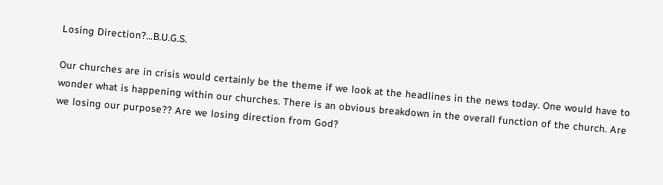Losing Direction?…B.U.G.S.

Our churches are in crisis would certainly be the theme if we look at the headlines in the news today. One would have to wonder what is happening within our churches. There is an obvious breakdown in the overall function of the church. Are we losing our purpose?? Are we losing direction from God?